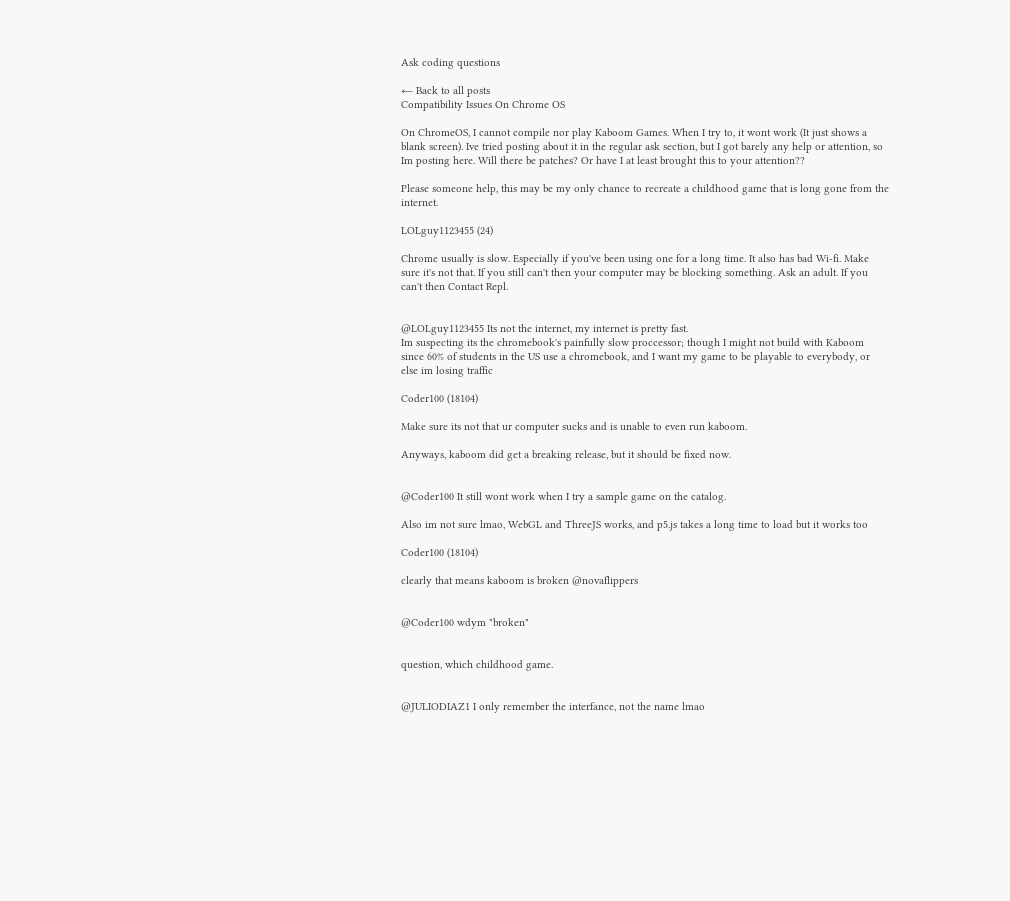Ask coding questions

← Back to all posts
Compatibility Issues On Chrome OS

On ChromeOS, I cannot compile nor play Kaboom Games. When I try to, it wont work (It just shows a blank screen). Ive tried posting about it in the regular ask section, but I got barely any help or attention, so Im posting here. Will there be patches? Or have I at least brought this to your attention??

Please someone help, this may be my only chance to recreate a childhood game that is long gone from the internet.

LOLguy1123455 (24)

Chrome usually is slow. Especially if you've been using one for a long time. It also has bad Wi-fi. Make sure it's not that. If you still can't then your computer may be blocking something. Ask an adult. If you can't then Contact Repl.


@LOLguy1123455 Its not the internet, my internet is pretty fast.
Im suspecting its the chromebook's painfully slow proccessor; though I might not build with Kaboom since 60% of students in the US use a chromebook, and I want my game to be playable to everybody, or else im losing traffic

Coder100 (18104)

Make sure its not that ur computer sucks and is unable to even run kaboom.

Anyways, kaboom did get a breaking release, but it should be fixed now.


@Coder100 It still wont work when I try a sample game on the catalog.

Also im not sure lmao, WebGL and ThreeJS works, and p5.js takes a long time to load but it works too

Coder100 (18104)

clearly that means kaboom is broken @novaflippers


@Coder100 wdym "broken"


question, which childhood game.


@JULIODIAZ1 I only remember the interfance, not the name lmao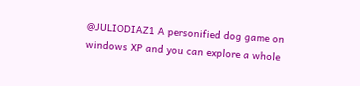@JULIODIAZ1 A personified dog game on windows XP and you can explore a whole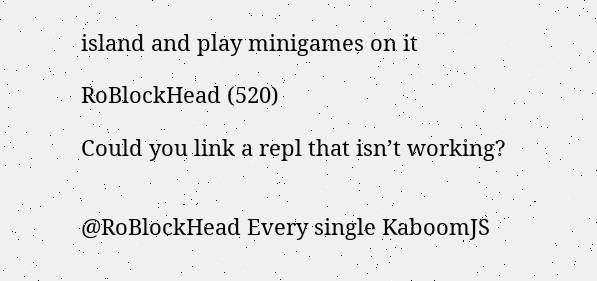island and play minigames on it

RoBlockHead (520)

Could you link a repl that isn’t working?


@RoBlockHead Every single KaboomJS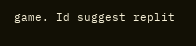game. Id suggest replit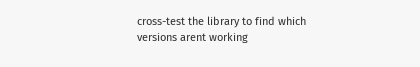cross-test the library to find which versions arent working